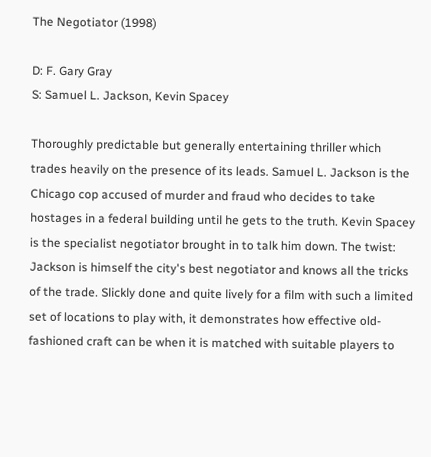The Negotiator (1998)

D: F. Gary Gray
S: Samuel L. Jackson, Kevin Spacey

Thoroughly predictable but generally entertaining thriller which trades heavily on the presence of its leads. Samuel L. Jackson is the Chicago cop accused of murder and fraud who decides to take hostages in a federal building until he gets to the truth. Kevin Spacey is the specialist negotiator brought in to talk him down. The twist: Jackson is himself the city's best negotiator and knows all the tricks of the trade. Slickly done and quite lively for a film with such a limited set of locations to play with, it demonstrates how effective old-fashioned craft can be when it is matched with suitable players to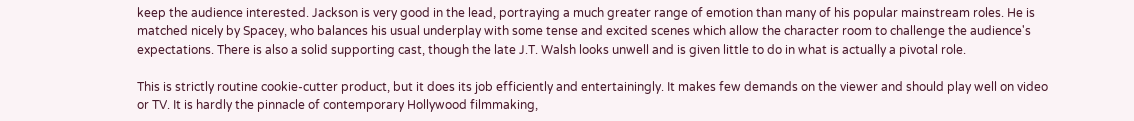keep the audience interested. Jackson is very good in the lead, portraying a much greater range of emotion than many of his popular mainstream roles. He is matched nicely by Spacey, who balances his usual underplay with some tense and excited scenes which allow the character room to challenge the audience's expectations. There is also a solid supporting cast, though the late J.T. Walsh looks unwell and is given little to do in what is actually a pivotal role.

This is strictly routine cookie-cutter product, but it does its job efficiently and entertainingly. It makes few demands on the viewer and should play well on video or TV. It is hardly the pinnacle of contemporary Hollywood filmmaking,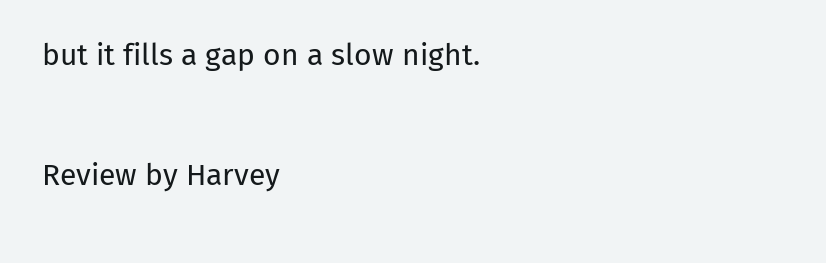but it fills a gap on a slow night.

Review by Harvey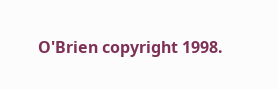O'Brien copyright 1998.